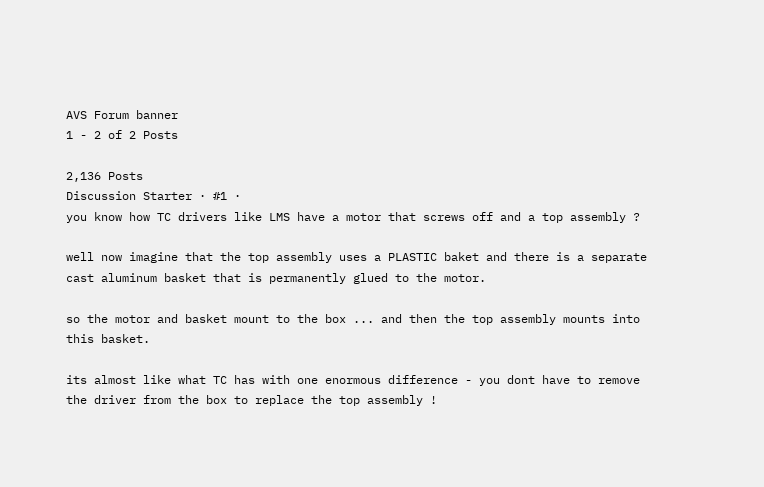AVS Forum banner
1 - 2 of 2 Posts

2,136 Posts
Discussion Starter · #1 ·
you know how TC drivers like LMS have a motor that screws off and a top assembly ?

well now imagine that the top assembly uses a PLASTIC baket and there is a separate cast aluminum basket that is permanently glued to the motor.

so the motor and basket mount to the box ... and then the top assembly mounts into this basket.

its almost like what TC has with one enormous difference - you dont have to remove the driver from the box to replace the top assembly !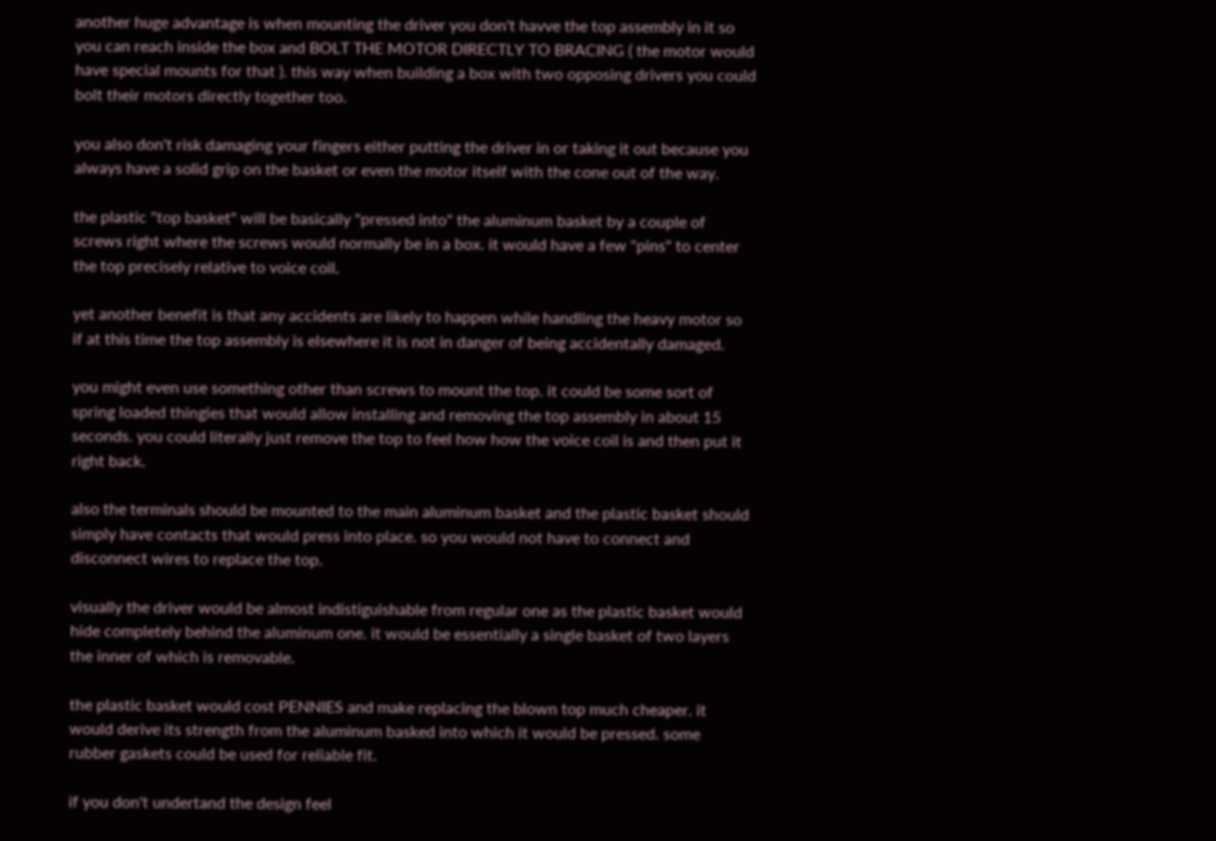another huge advantage is when mounting the driver you don't havve the top assembly in it so you can reach inside the box and BOLT THE MOTOR DIRECTLY TO BRACING ( the motor would have special mounts for that ). this way when building a box with two opposing drivers you could bolt their motors directly together too.

you also don't risk damaging your fingers either putting the driver in or taking it out because you always have a solid grip on the basket or even the motor itself with the cone out of the way.

the plastic "top basket" will be basically "pressed into" the aluminum basket by a couple of screws right where the screws would normally be in a box. it would have a few "pins" to center the top precisely relative to voice coil.

yet another benefit is that any accidents are likely to happen while handling the heavy motor so if at this time the top assembly is elsewhere it is not in danger of being accidentally damaged.

you might even use something other than screws to mount the top. it could be some sort of spring loaded thingies that would allow installing and removing the top assembly in about 15 seconds. you could literally just remove the top to feel how how the voice coil is and then put it right back.

also the terminals should be mounted to the main aluminum basket and the plastic basket should simply have contacts that would press into place. so you would not have to connect and disconnect wires to replace the top.

visually the driver would be almost indistiguishable from regular one as the plastic basket would hide completely behind the aluminum one. it would be essentially a single basket of two layers the inner of which is removable.

the plastic basket would cost PENNIES and make replacing the blown top much cheaper. it would derive its strength from the aluminum basked into which it would be pressed. some rubber gaskets could be used for reliable fit.

if you don't undertand the design feel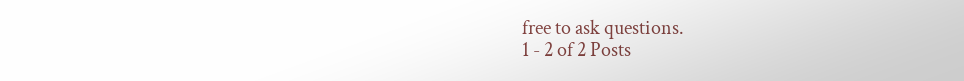free to ask questions.
1 - 2 of 2 Posts